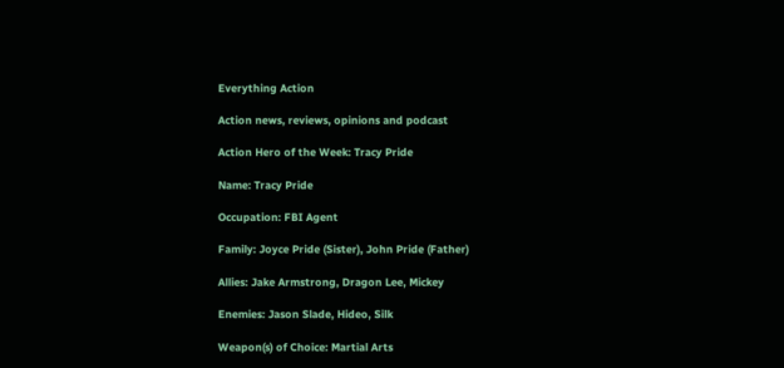Everything Action

Action news, reviews, opinions and podcast

Action Hero of the Week: Tracy Pride

Name: Tracy Pride

Occupation: FBI Agent

Family: Joyce Pride (Sister), John Pride (Father)

Allies: Jake Armstrong, Dragon Lee, Mickey

Enemies: Jason Slade, Hideo, Silk

Weapon(s) of Choice: Martial Arts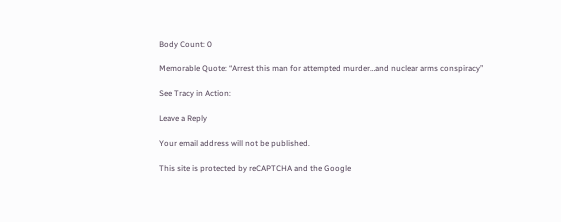Body Count: 0

Memorable Quote: “Arrest this man for attempted murder…and nuclear arms conspiracy”

See Tracy in Action:

Leave a Reply

Your email address will not be published.

This site is protected by reCAPTCHA and the Google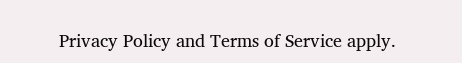Privacy Policy and Terms of Service apply.